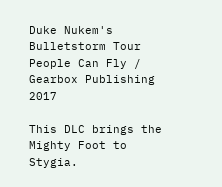Duke Nukem's Bulletstorm Tour People Can Fly / Gearbox Publishing 2017

This DLC brings the Mighty Foot to Stygia.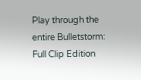Play through the entire Bulletstorm: Full Clip Edition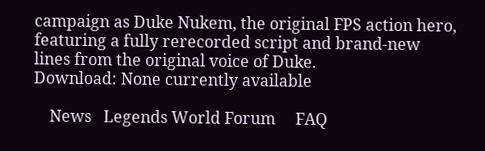campaign as Duke Nukem, the original FPS action hero, featuring a fully rerecorded script and brand-new lines from the original voice of Duke.
Download: None currently available

    News   Legends World Forum     FAQ